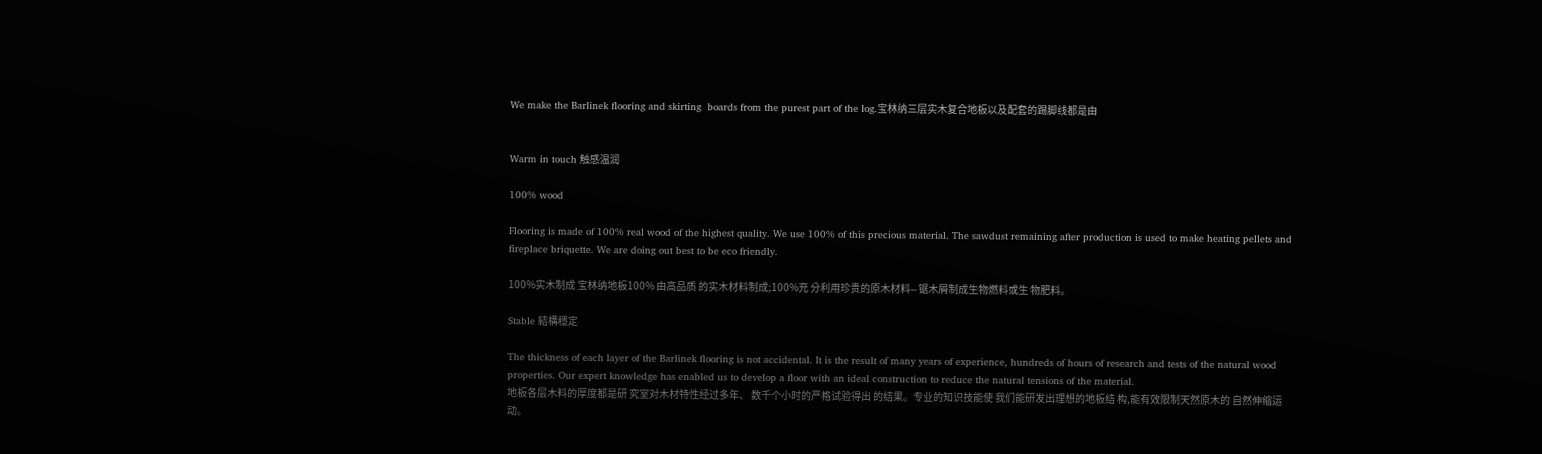We make the Barlinek flooring and skirting  boards from the purest part of the log.宝林纳三层实木复合地板以及配套的踢脚线都是由


Warm in touch 触感温润

100% wood

Flooring is made of 100% real wood of the highest quality. We use 100% of this precious material. The sawdust remaining after production is used to make heating pellets and fireplace briquette. We are doing out best to be eco friendly.

100%实木制成 宝林纳地板100% 由高品质 的实木材料制成;100%充 分利用珍贵的原木材料-- 锯木屑制成生物燃料或生 物肥料。

Stable 結構穩定

The thickness of each layer of the Barlinek flooring is not accidental. It is the result of many years of experience, hundreds of hours of research and tests of the natural wood properties. Our expert knowledge has enabled us to develop a floor with an ideal construction to reduce the natural tensions of the material.
地板各层木料的厚度都是研 究室对木材特性经过多年、 数千个小时的严格试验得出 的结果。专业的知识技能使 我们能研发出理想的地板结 构,能有效限制天然原木的 自然伸缩运动。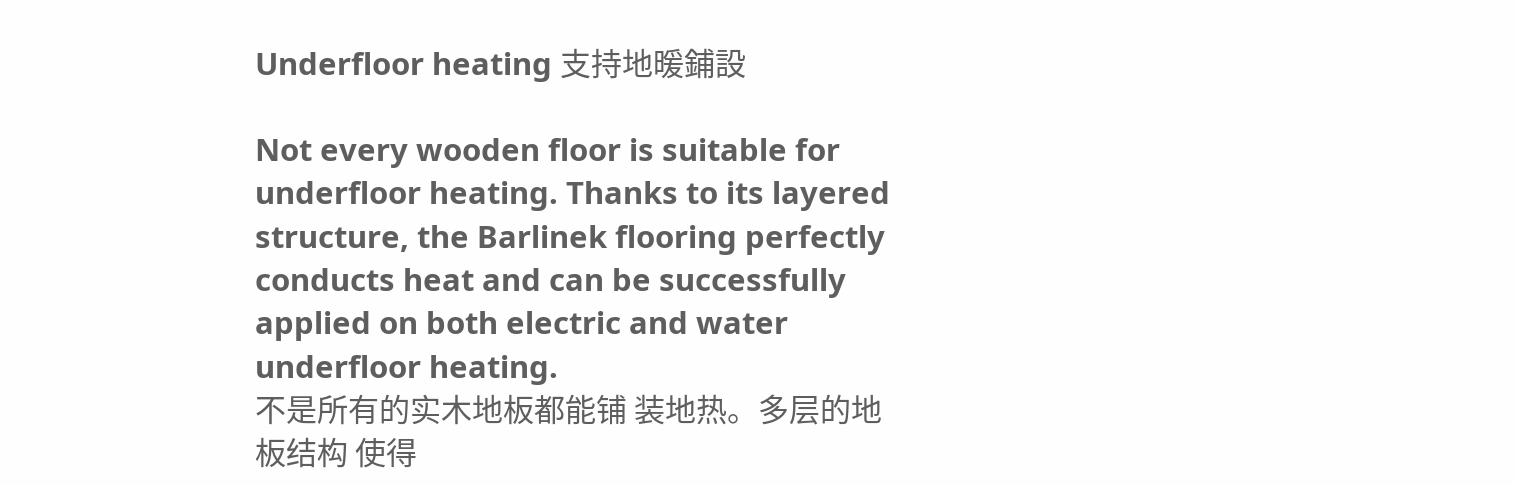Underfloor heating 支持地暖鋪設

Not every wooden floor is suitable for underfloor heating. Thanks to its layered structure, the Barlinek flooring perfectly conducts heat and can be successfully applied on both electric and water underfloor heating.
不是所有的实木地板都能铺 装地热。多层的地板结构 使得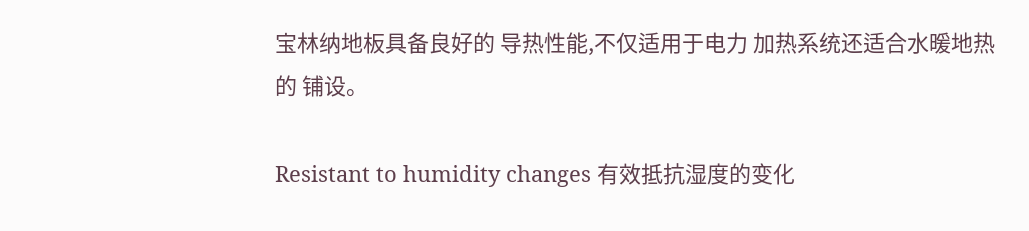宝林纳地板具备良好的 导热性能,不仅适用于电力 加热系统还适合水暖地热的 铺设。

Resistant to humidity changes 有效抵抗湿度的变化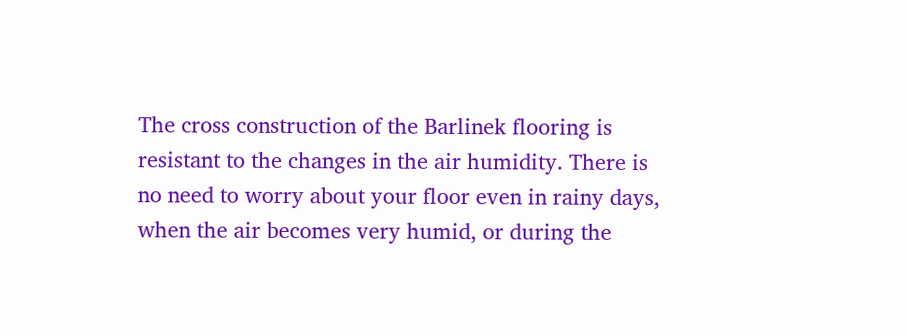The cross construction of the Barlinek flooring is resistant to the changes in the air humidity. There is no need to worry about your floor even in rainy days, when the air becomes very humid, or during the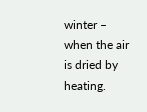winter – when the air is dried by heating.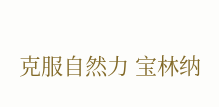克服自然力 宝林纳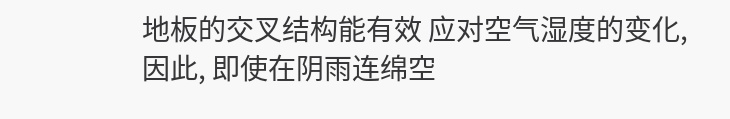地板的交叉结构能有效 应对空气湿度的变化,因此, 即使在阴雨连绵空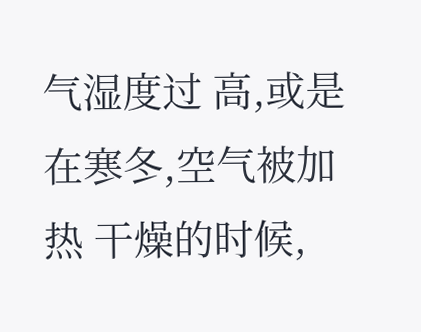气湿度过 高,或是在寒冬,空气被加热 干燥的时候,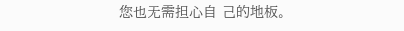您也无需担心自 己的地板。